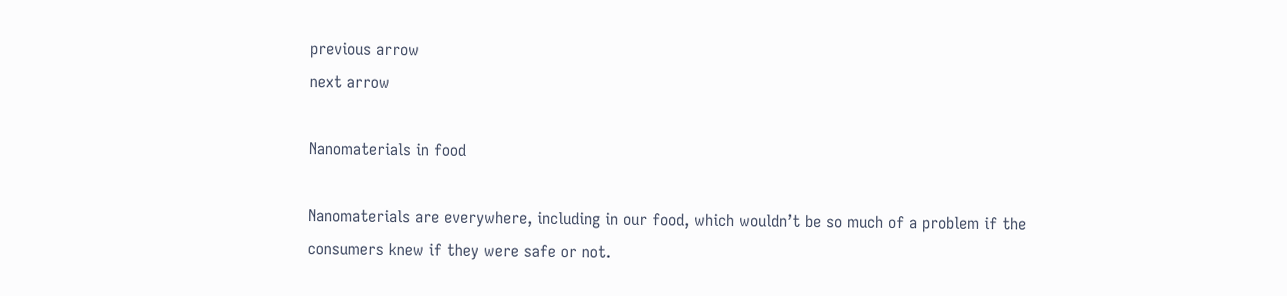previous arrow
next arrow

Nanomaterials in food

Nanomaterials are everywhere, including in our food, which wouldn’t be so much of a problem if the consumers knew if they were safe or not.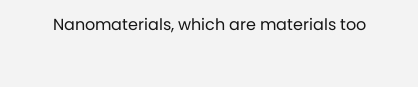Nanomaterials, which are materials too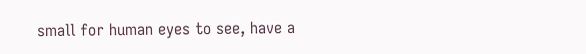small for human eyes to see, have a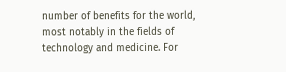number of benefits for the world, most notably in the fields of technology and medicine. For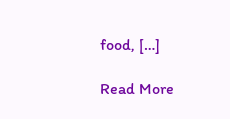food, […]

Read More